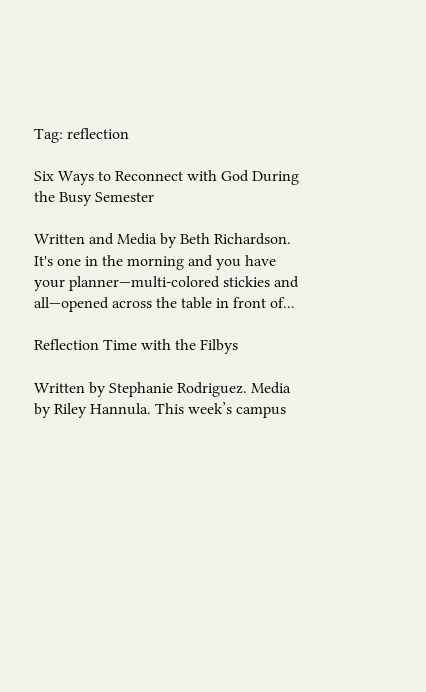Tag: reflection

Six Ways to Reconnect with God During the Busy Semester

Written and Media by Beth Richardson. It's one in the morning and you have your planner—multi-colored stickies and all—opened across the table in front of...

Reflection Time with the Filbys

Written by Stephanie Rodriguez. Media by Riley Hannula. This week’s campus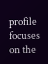profile focuses on the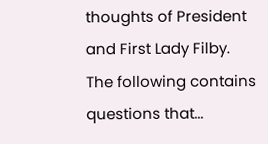thoughts of President and First Lady Filby. The following contains questions that...